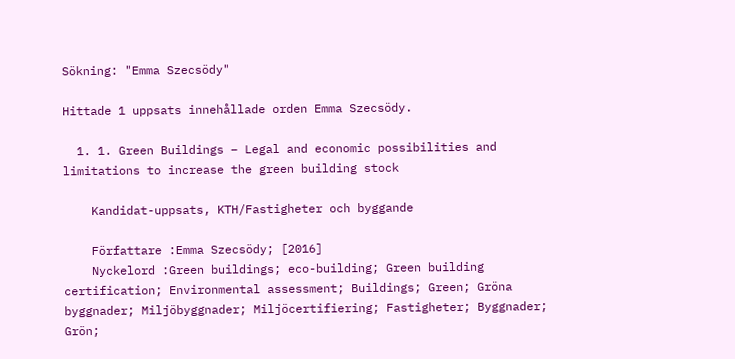Sökning: "Emma Szecsödy"

Hittade 1 uppsats innehållade orden Emma Szecsödy.

  1. 1. Green Buildings – Legal and economic possibilities and limitations to increase the green building stock

    Kandidat-uppsats, KTH/Fastigheter och byggande

    Författare :Emma Szecsödy; [2016]
    Nyckelord :Green buildings; eco-building; Green building certification; Environmental assessment; Buildings; Green; Gröna byggnader; Miljöbyggnader; Miljöcertifiering; Fastigheter; Byggnader; Grön;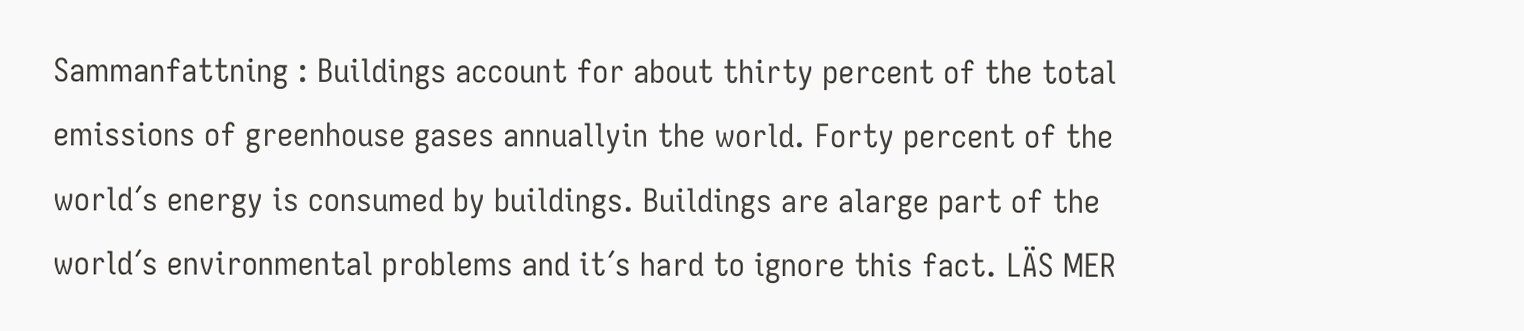Sammanfattning : Buildings account for about thirty percent of the total emissions of greenhouse gases annuallyin the world. Forty percent of the world´s energy is consumed by buildings. Buildings are alarge part of the world´s environmental problems and it´s hard to ignore this fact. LÄS MER